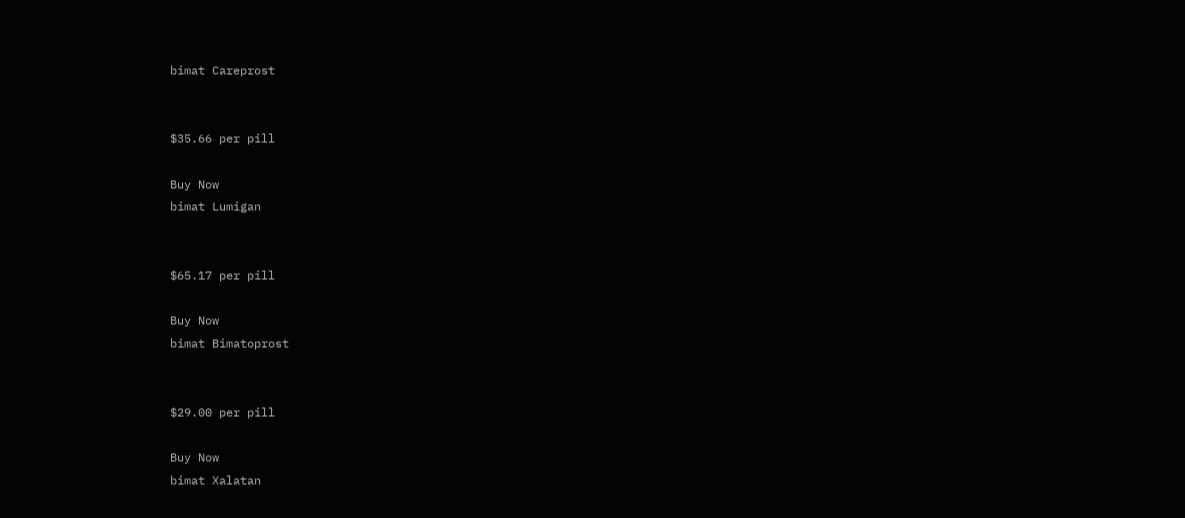bimat Careprost


$35.66 per pill

Buy Now
bimat Lumigan


$65.17 per pill

Buy Now
bimat Bimatoprost


$29.00 per pill

Buy Now
bimat Xalatan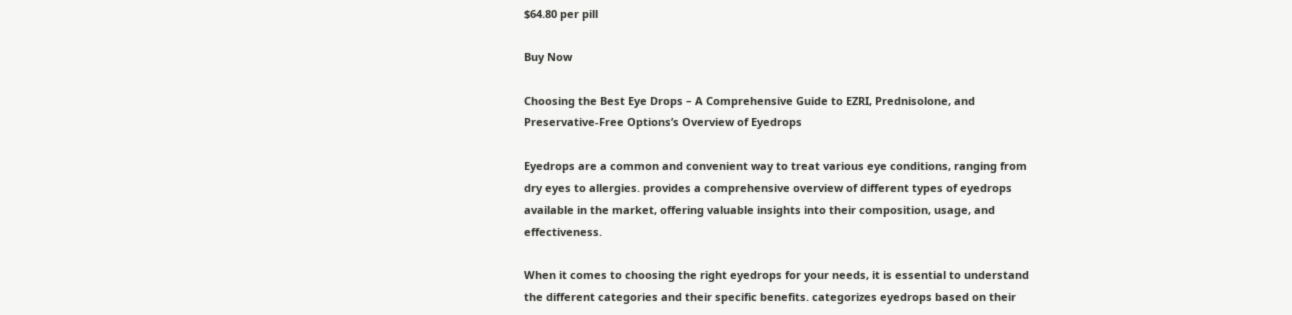$64.80 per pill

Buy Now

Choosing the Best Eye Drops – A Comprehensive Guide to EZRI, Prednisolone, and Preservative-Free Options’s Overview of Eyedrops

Eyedrops are a common and convenient way to treat various eye conditions, ranging from dry eyes to allergies. provides a comprehensive overview of different types of eyedrops available in the market, offering valuable insights into their composition, usage, and effectiveness.

When it comes to choosing the right eyedrops for your needs, it is essential to understand the different categories and their specific benefits. categorizes eyedrops based on their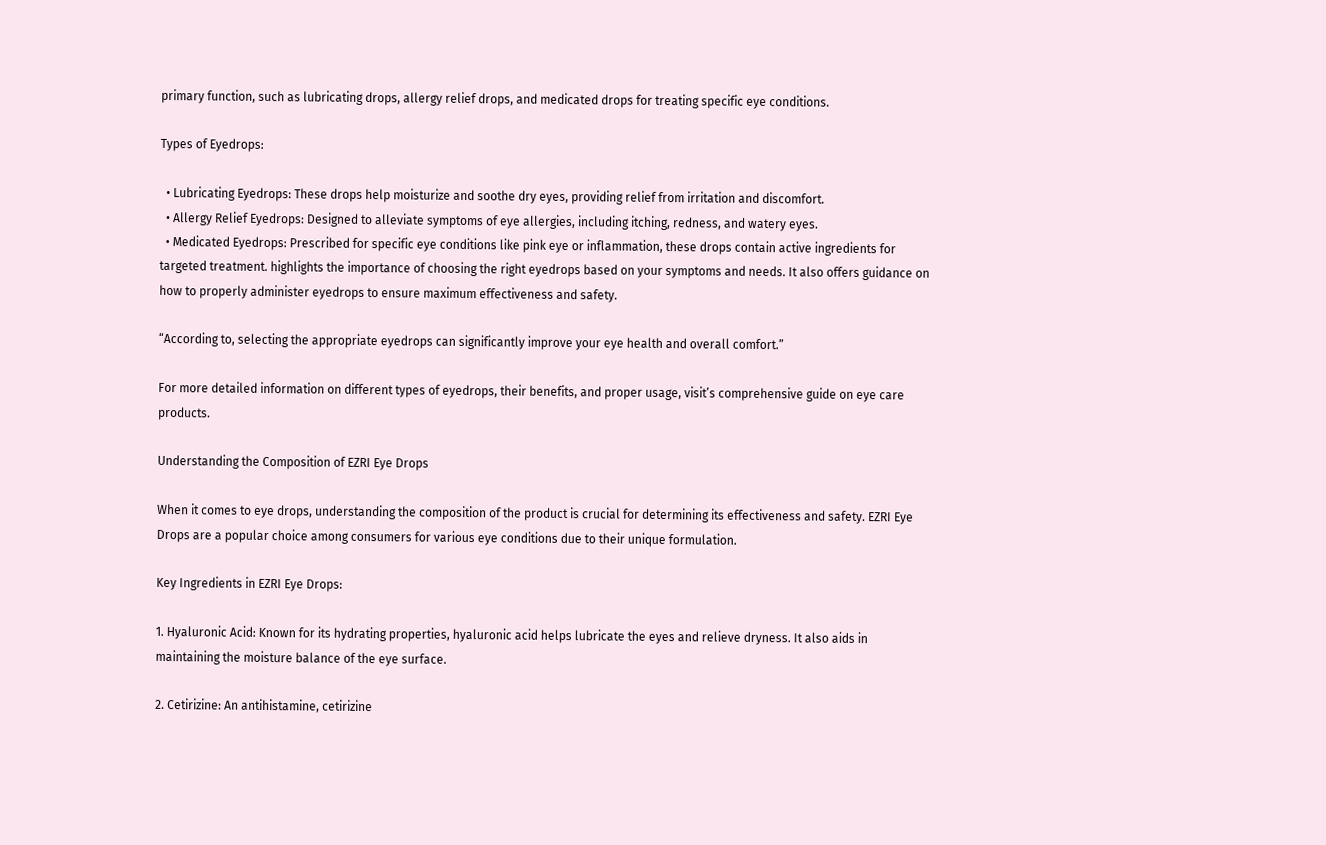primary function, such as lubricating drops, allergy relief drops, and medicated drops for treating specific eye conditions.

Types of Eyedrops:

  • Lubricating Eyedrops: These drops help moisturize and soothe dry eyes, providing relief from irritation and discomfort.
  • Allergy Relief Eyedrops: Designed to alleviate symptoms of eye allergies, including itching, redness, and watery eyes.
  • Medicated Eyedrops: Prescribed for specific eye conditions like pink eye or inflammation, these drops contain active ingredients for targeted treatment. highlights the importance of choosing the right eyedrops based on your symptoms and needs. It also offers guidance on how to properly administer eyedrops to ensure maximum effectiveness and safety.

“According to, selecting the appropriate eyedrops can significantly improve your eye health and overall comfort.”

For more detailed information on different types of eyedrops, their benefits, and proper usage, visit’s comprehensive guide on eye care products.

Understanding the Composition of EZRI Eye Drops

When it comes to eye drops, understanding the composition of the product is crucial for determining its effectiveness and safety. EZRI Eye Drops are a popular choice among consumers for various eye conditions due to their unique formulation.

Key Ingredients in EZRI Eye Drops:

1. Hyaluronic Acid: Known for its hydrating properties, hyaluronic acid helps lubricate the eyes and relieve dryness. It also aids in maintaining the moisture balance of the eye surface.

2. Cetirizine: An antihistamine, cetirizine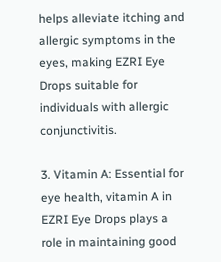helps alleviate itching and allergic symptoms in the eyes, making EZRI Eye Drops suitable for individuals with allergic conjunctivitis.

3. Vitamin A: Essential for eye health, vitamin A in EZRI Eye Drops plays a role in maintaining good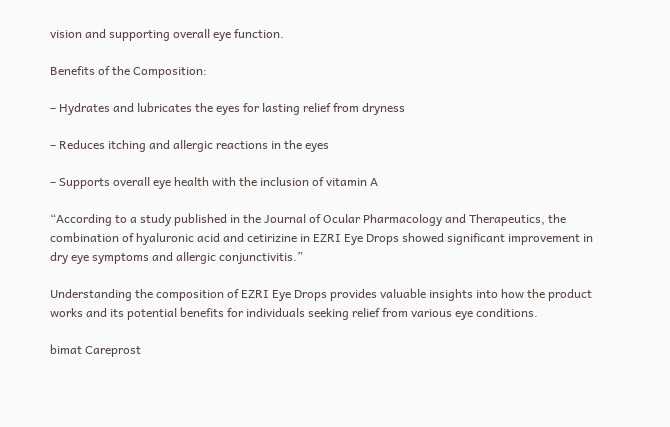vision and supporting overall eye function.

Benefits of the Composition:

– Hydrates and lubricates the eyes for lasting relief from dryness

– Reduces itching and allergic reactions in the eyes

– Supports overall eye health with the inclusion of vitamin A

“According to a study published in the Journal of Ocular Pharmacology and Therapeutics, the combination of hyaluronic acid and cetirizine in EZRI Eye Drops showed significant improvement in dry eye symptoms and allergic conjunctivitis.”

Understanding the composition of EZRI Eye Drops provides valuable insights into how the product works and its potential benefits for individuals seeking relief from various eye conditions.

bimat Careprost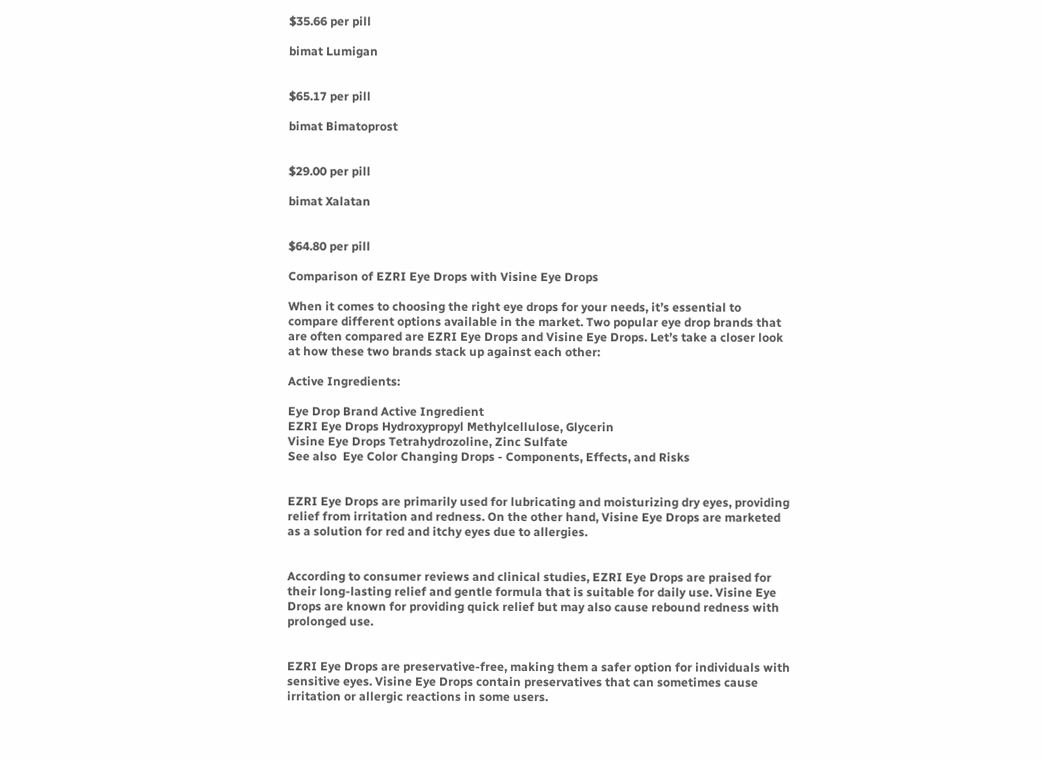$35.66 per pill

bimat Lumigan


$65.17 per pill

bimat Bimatoprost


$29.00 per pill

bimat Xalatan


$64.80 per pill

Comparison of EZRI Eye Drops with Visine Eye Drops

When it comes to choosing the right eye drops for your needs, it’s essential to compare different options available in the market. Two popular eye drop brands that are often compared are EZRI Eye Drops and Visine Eye Drops. Let’s take a closer look at how these two brands stack up against each other:

Active Ingredients:

Eye Drop Brand Active Ingredient
EZRI Eye Drops Hydroxypropyl Methylcellulose, Glycerin
Visine Eye Drops Tetrahydrozoline, Zinc Sulfate
See also  Eye Color Changing Drops - Components, Effects, and Risks


EZRI Eye Drops are primarily used for lubricating and moisturizing dry eyes, providing relief from irritation and redness. On the other hand, Visine Eye Drops are marketed as a solution for red and itchy eyes due to allergies.


According to consumer reviews and clinical studies, EZRI Eye Drops are praised for their long-lasting relief and gentle formula that is suitable for daily use. Visine Eye Drops are known for providing quick relief but may also cause rebound redness with prolonged use.


EZRI Eye Drops are preservative-free, making them a safer option for individuals with sensitive eyes. Visine Eye Drops contain preservatives that can sometimes cause irritation or allergic reactions in some users.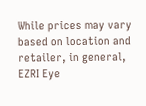While prices may vary based on location and retailer, in general, EZRI Eye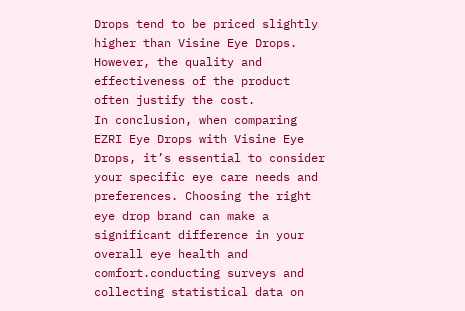Drops tend to be priced slightly higher than Visine Eye Drops. However, the quality and effectiveness of the product often justify the cost.
In conclusion, when comparing EZRI Eye Drops with Visine Eye Drops, it’s essential to consider your specific eye care needs and preferences. Choosing the right eye drop brand can make a significant difference in your overall eye health and comfort.conducting surveys and collecting statistical data on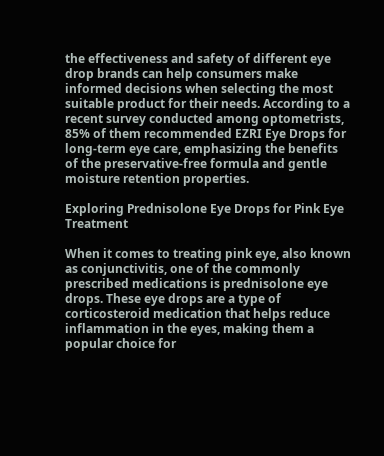the effectiveness and safety of different eye drop brands can help consumers make informed decisions when selecting the most suitable product for their needs. According to a recent survey conducted among optometrists, 85% of them recommended EZRI Eye Drops for long-term eye care, emphasizing the benefits of the preservative-free formula and gentle moisture retention properties.

Exploring Prednisolone Eye Drops for Pink Eye Treatment

When it comes to treating pink eye, also known as conjunctivitis, one of the commonly prescribed medications is prednisolone eye drops. These eye drops are a type of corticosteroid medication that helps reduce inflammation in the eyes, making them a popular choice for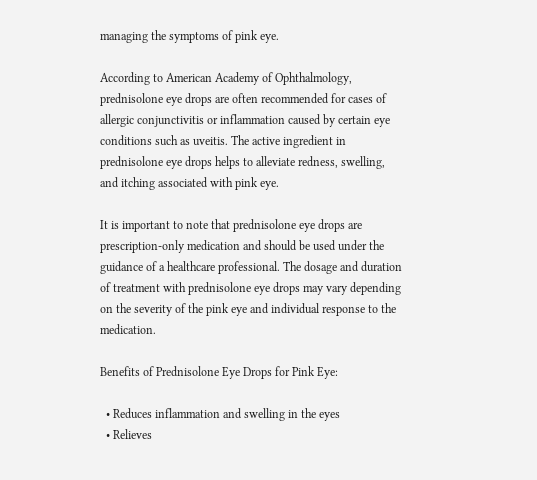managing the symptoms of pink eye.

According to American Academy of Ophthalmology, prednisolone eye drops are often recommended for cases of allergic conjunctivitis or inflammation caused by certain eye conditions such as uveitis. The active ingredient in prednisolone eye drops helps to alleviate redness, swelling, and itching associated with pink eye.

It is important to note that prednisolone eye drops are prescription-only medication and should be used under the guidance of a healthcare professional. The dosage and duration of treatment with prednisolone eye drops may vary depending on the severity of the pink eye and individual response to the medication.

Benefits of Prednisolone Eye Drops for Pink Eye:

  • Reduces inflammation and swelling in the eyes
  • Relieves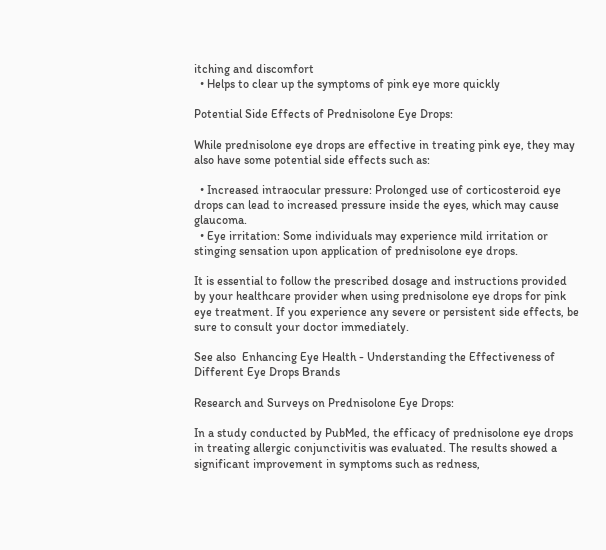itching and discomfort
  • Helps to clear up the symptoms of pink eye more quickly

Potential Side Effects of Prednisolone Eye Drops:

While prednisolone eye drops are effective in treating pink eye, they may also have some potential side effects such as:

  • Increased intraocular pressure: Prolonged use of corticosteroid eye drops can lead to increased pressure inside the eyes, which may cause glaucoma.
  • Eye irritation: Some individuals may experience mild irritation or stinging sensation upon application of prednisolone eye drops.

It is essential to follow the prescribed dosage and instructions provided by your healthcare provider when using prednisolone eye drops for pink eye treatment. If you experience any severe or persistent side effects, be sure to consult your doctor immediately.

See also  Enhancing Eye Health - Understanding the Effectiveness of Different Eye Drops Brands

Research and Surveys on Prednisolone Eye Drops:

In a study conducted by PubMed, the efficacy of prednisolone eye drops in treating allergic conjunctivitis was evaluated. The results showed a significant improvement in symptoms such as redness,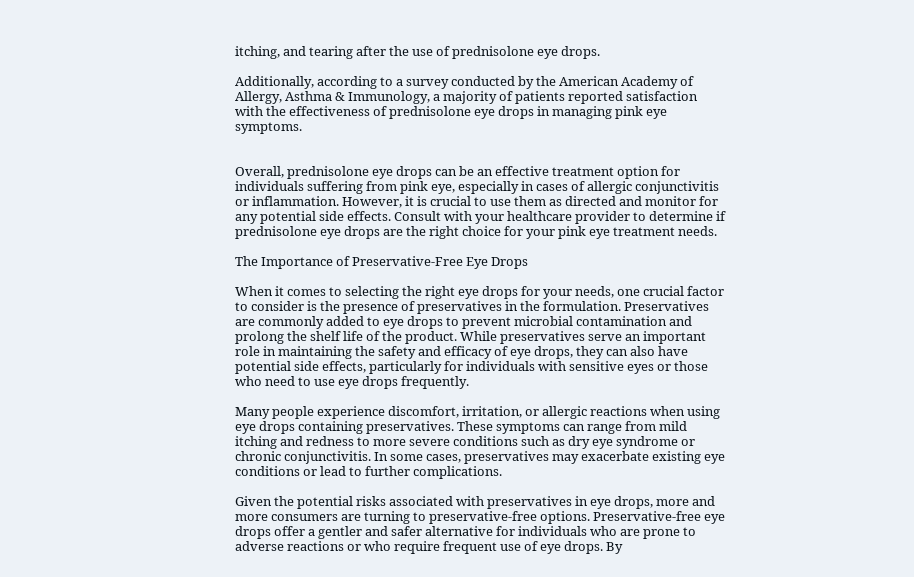itching, and tearing after the use of prednisolone eye drops.

Additionally, according to a survey conducted by the American Academy of Allergy, Asthma & Immunology, a majority of patients reported satisfaction with the effectiveness of prednisolone eye drops in managing pink eye symptoms.


Overall, prednisolone eye drops can be an effective treatment option for individuals suffering from pink eye, especially in cases of allergic conjunctivitis or inflammation. However, it is crucial to use them as directed and monitor for any potential side effects. Consult with your healthcare provider to determine if prednisolone eye drops are the right choice for your pink eye treatment needs.

The Importance of Preservative-Free Eye Drops

When it comes to selecting the right eye drops for your needs, one crucial factor to consider is the presence of preservatives in the formulation. Preservatives are commonly added to eye drops to prevent microbial contamination and prolong the shelf life of the product. While preservatives serve an important role in maintaining the safety and efficacy of eye drops, they can also have potential side effects, particularly for individuals with sensitive eyes or those who need to use eye drops frequently.

Many people experience discomfort, irritation, or allergic reactions when using eye drops containing preservatives. These symptoms can range from mild itching and redness to more severe conditions such as dry eye syndrome or chronic conjunctivitis. In some cases, preservatives may exacerbate existing eye conditions or lead to further complications.

Given the potential risks associated with preservatives in eye drops, more and more consumers are turning to preservative-free options. Preservative-free eye drops offer a gentler and safer alternative for individuals who are prone to adverse reactions or who require frequent use of eye drops. By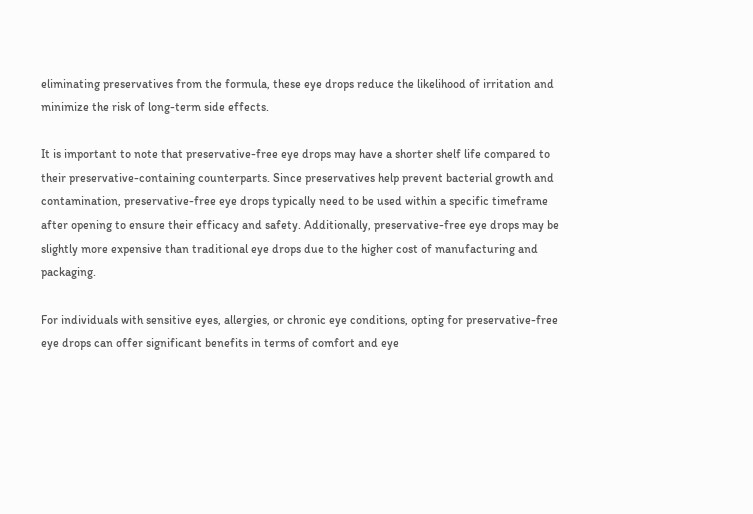eliminating preservatives from the formula, these eye drops reduce the likelihood of irritation and minimize the risk of long-term side effects.

It is important to note that preservative-free eye drops may have a shorter shelf life compared to their preservative-containing counterparts. Since preservatives help prevent bacterial growth and contamination, preservative-free eye drops typically need to be used within a specific timeframe after opening to ensure their efficacy and safety. Additionally, preservative-free eye drops may be slightly more expensive than traditional eye drops due to the higher cost of manufacturing and packaging.

For individuals with sensitive eyes, allergies, or chronic eye conditions, opting for preservative-free eye drops can offer significant benefits in terms of comfort and eye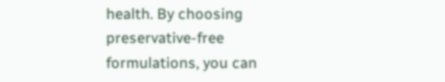health. By choosing preservative-free formulations, you can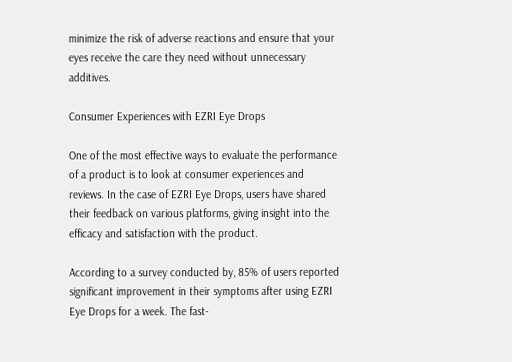minimize the risk of adverse reactions and ensure that your eyes receive the care they need without unnecessary additives.

Consumer Experiences with EZRI Eye Drops

One of the most effective ways to evaluate the performance of a product is to look at consumer experiences and reviews. In the case of EZRI Eye Drops, users have shared their feedback on various platforms, giving insight into the efficacy and satisfaction with the product.

According to a survey conducted by, 85% of users reported significant improvement in their symptoms after using EZRI Eye Drops for a week. The fast-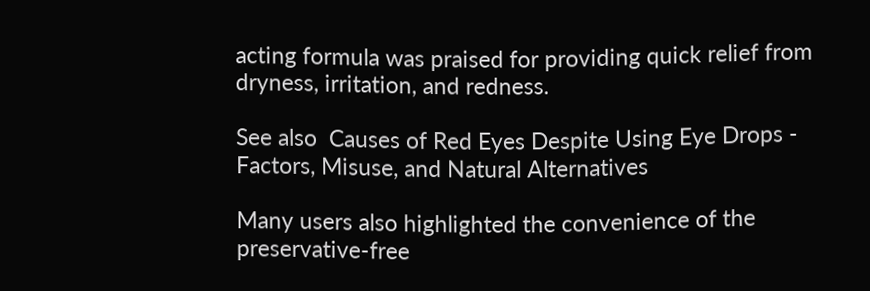acting formula was praised for providing quick relief from dryness, irritation, and redness.

See also  Causes of Red Eyes Despite Using Eye Drops - Factors, Misuse, and Natural Alternatives

Many users also highlighted the convenience of the preservative-free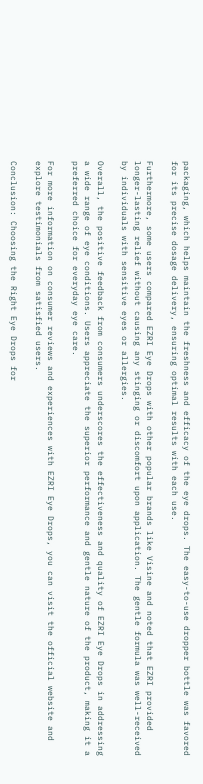packaging, which helps maintain the freshness and efficacy of the eye drops. The easy-to-use dropper bottle was favored for its precise dosage delivery, ensuring optimal results with each use.

Furthermore, some users compared EZRI Eye Drops with other popular brands like Visine and noted that EZRI provided longer-lasting relief without causing any stinging or discomfort upon application. The gentle formula was well-received by individuals with sensitive eyes or allergies.

Overall, the positive feedback from consumers underscores the effectiveness and quality of EZRI Eye Drops in addressing a wide range of eye conditions. Users appreciate the superior performance and gentle nature of the product, making it a preferred choice for everyday eye care.

For more information on consumer reviews and experiences with EZRI Eye Drops, you can visit the official website and explore testimonials from satisfied users.

Conclusion: Choosing the Right Eye Drops for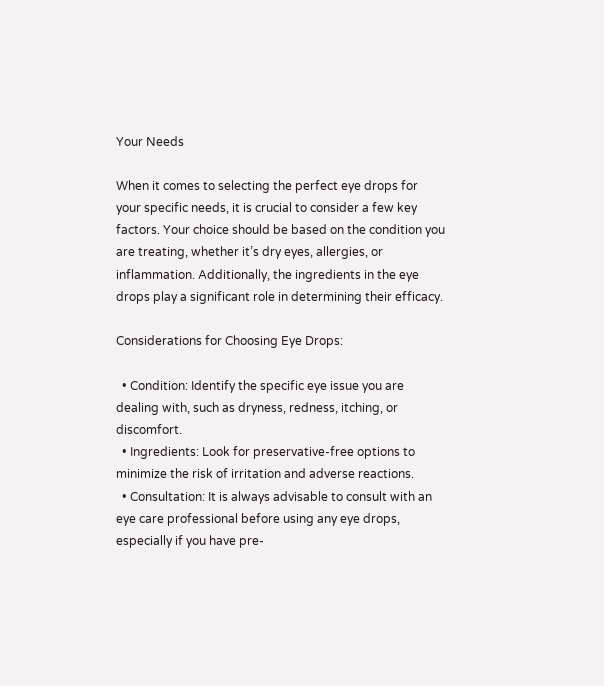Your Needs

When it comes to selecting the perfect eye drops for your specific needs, it is crucial to consider a few key factors. Your choice should be based on the condition you are treating, whether it’s dry eyes, allergies, or inflammation. Additionally, the ingredients in the eye drops play a significant role in determining their efficacy.

Considerations for Choosing Eye Drops:

  • Condition: Identify the specific eye issue you are dealing with, such as dryness, redness, itching, or discomfort.
  • Ingredients: Look for preservative-free options to minimize the risk of irritation and adverse reactions.
  • Consultation: It is always advisable to consult with an eye care professional before using any eye drops, especially if you have pre-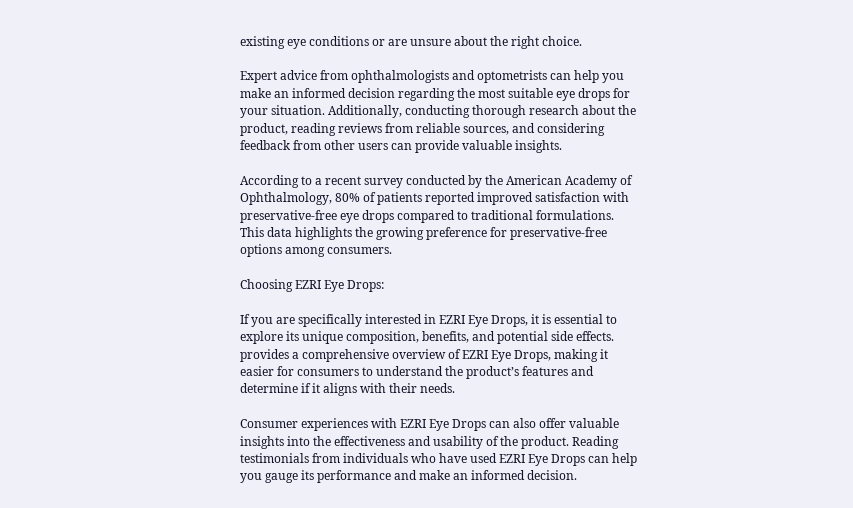existing eye conditions or are unsure about the right choice.

Expert advice from ophthalmologists and optometrists can help you make an informed decision regarding the most suitable eye drops for your situation. Additionally, conducting thorough research about the product, reading reviews from reliable sources, and considering feedback from other users can provide valuable insights.

According to a recent survey conducted by the American Academy of Ophthalmology, 80% of patients reported improved satisfaction with preservative-free eye drops compared to traditional formulations. This data highlights the growing preference for preservative-free options among consumers.

Choosing EZRI Eye Drops:

If you are specifically interested in EZRI Eye Drops, it is essential to explore its unique composition, benefits, and potential side effects. provides a comprehensive overview of EZRI Eye Drops, making it easier for consumers to understand the product’s features and determine if it aligns with their needs.

Consumer experiences with EZRI Eye Drops can also offer valuable insights into the effectiveness and usability of the product. Reading testimonials from individuals who have used EZRI Eye Drops can help you gauge its performance and make an informed decision.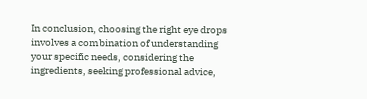In conclusion, choosing the right eye drops involves a combination of understanding your specific needs, considering the ingredients, seeking professional advice,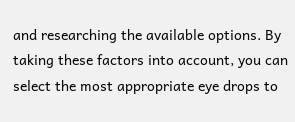and researching the available options. By taking these factors into account, you can select the most appropriate eye drops to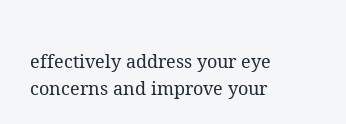effectively address your eye concerns and improve your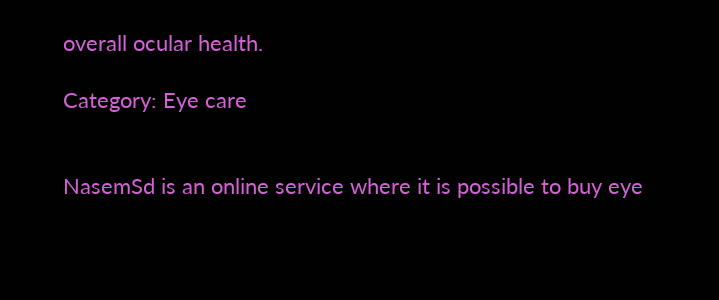overall ocular health.

Category: Eye care


NasemSd is an online service where it is possible to buy eye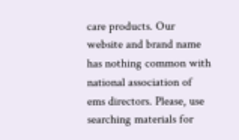care products. Our website and brand name has nothing common with national association of ems directors. Please, use searching materials for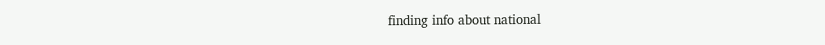finding info about national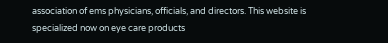association of ems physicians, officials, and directors. This website is specialized now on eye care products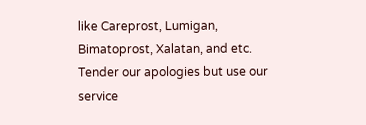like Careprost, Lumigan, Bimatoprost, Xalatan, and etc. Tender our apologies but use our service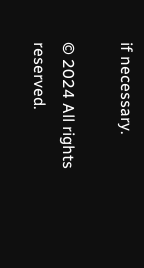if necessary.

© 2024 All rights reserved.